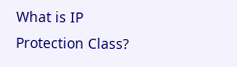What is IP Protection Class?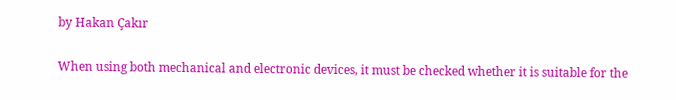by Hakan Çakır

When using both mechanical and electronic devices, it must be checked whether it is suitable for the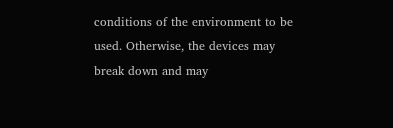conditions of the environment to be used. Otherwise, the devices may break down and may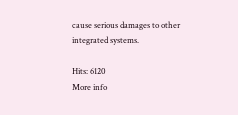cause serious damages to other integrated systems.

Hits: 6120
More info